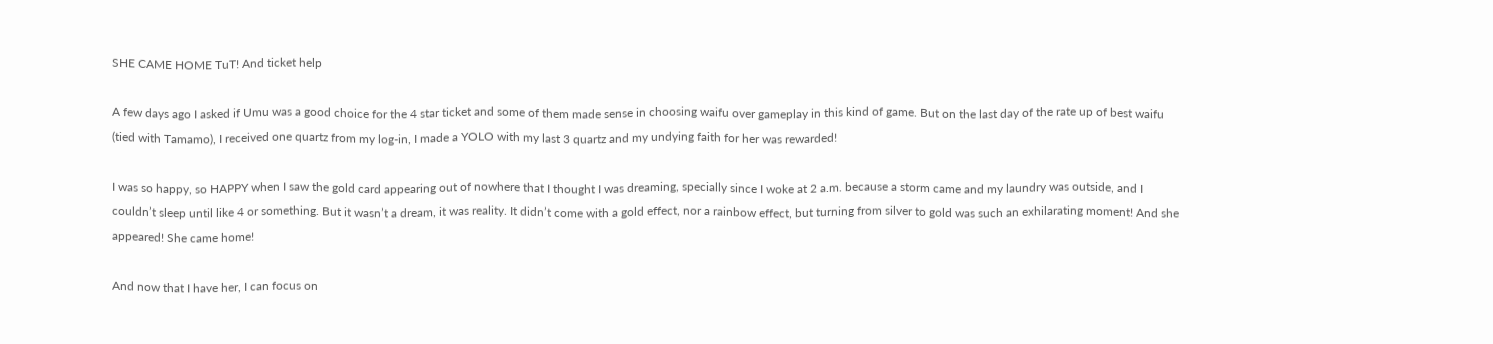SHE CAME HOME TuT! And ticket help

A few days ago I asked if Umu was a good choice for the 4 star ticket and some of them made sense in choosing waifu over gameplay in this kind of game. But on the last day of the rate up of best waifu (tied with Tamamo), I received one quartz from my log-in, I made a YOLO with my last 3 quartz and my undying faith for her was rewarded!

I was so happy, so HAPPY when I saw the gold card appearing out of nowhere that I thought I was dreaming, specially since I woke at 2 a.m. because a storm came and my laundry was outside, and I couldn’t sleep until like 4 or something. But it wasn’t a dream, it was reality. It didn’t come with a gold effect, nor a rainbow effect, but turning from silver to gold was such an exhilarating moment! And she appeared! She came home!

And now that I have her, I can focus on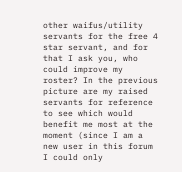other waifus/utility servants for the free 4 star servant, and for that I ask you, who could improve my roster? In the previous picture are my raised servants for reference to see which would benefit me most at the moment (since I am a new user in this forum I could only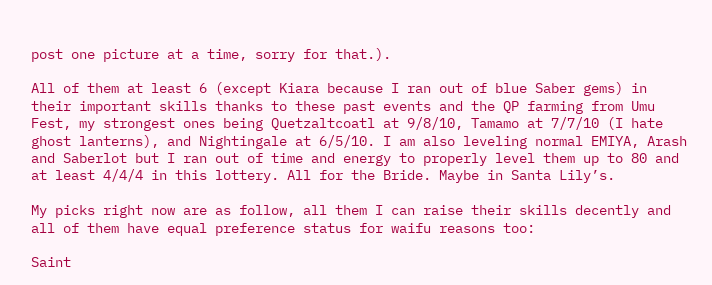post one picture at a time, sorry for that.).

All of them at least 6 (except Kiara because I ran out of blue Saber gems) in their important skills thanks to these past events and the QP farming from Umu Fest, my strongest ones being Quetzaltcoatl at 9/8/10, Tamamo at 7/7/10 (I hate ghost lanterns), and Nightingale at 6/5/10. I am also leveling normal EMIYA, Arash and Saberlot but I ran out of time and energy to properly level them up to 80 and at least 4/4/4 in this lottery. All for the Bride. Maybe in Santa Lily’s.

My picks right now are as follow, all them I can raise their skills decently and all of them have equal preference status for waifu reasons too:

Saint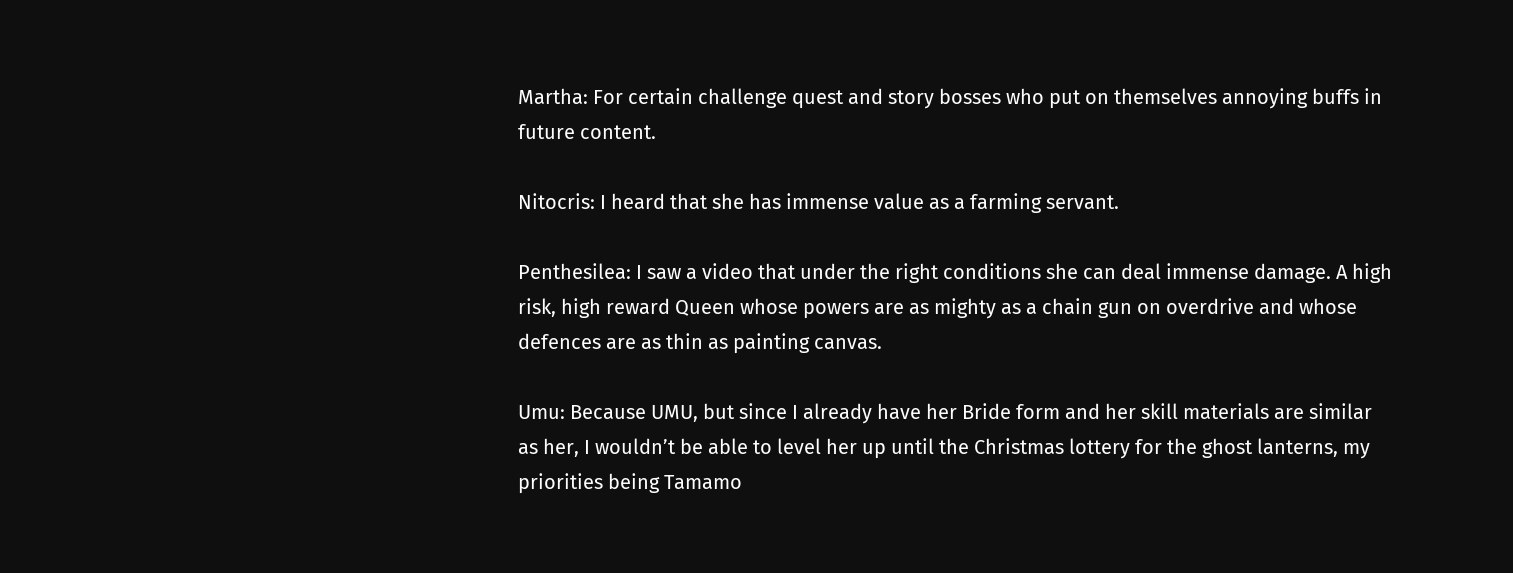Martha: For certain challenge quest and story bosses who put on themselves annoying buffs in future content.

Nitocris: I heard that she has immense value as a farming servant.

Penthesilea: I saw a video that under the right conditions she can deal immense damage. A high risk, high reward Queen whose powers are as mighty as a chain gun on overdrive and whose defences are as thin as painting canvas.

Umu: Because UMU, but since I already have her Bride form and her skill materials are similar as her, I wouldn’t be able to level her up until the Christmas lottery for the ghost lanterns, my priorities being Tamamo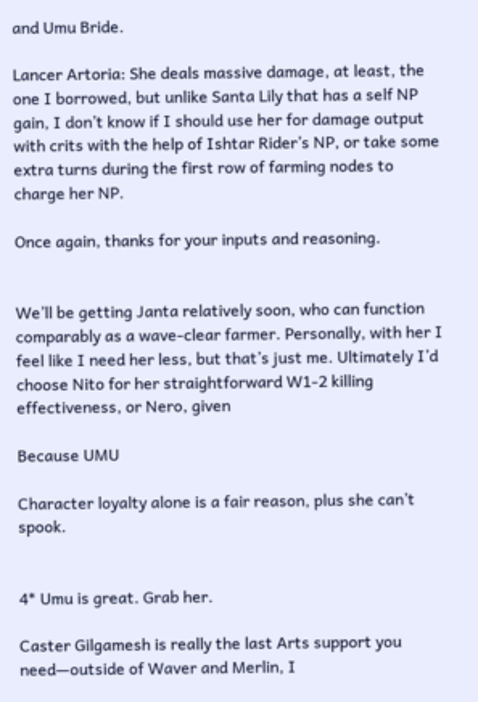and Umu Bride.

Lancer Artoria: She deals massive damage, at least, the one I borrowed, but unlike Santa Lily that has a self NP gain, I don’t know if I should use her for damage output with crits with the help of Ishtar Rider’s NP, or take some extra turns during the first row of farming nodes to charge her NP.

Once again, thanks for your inputs and reasoning.


We’ll be getting Janta relatively soon, who can function comparably as a wave-clear farmer. Personally, with her I feel like I need her less, but that’s just me. Ultimately I’d choose Nito for her straightforward W1-2 killing effectiveness, or Nero, given

Because UMU

Character loyalty alone is a fair reason, plus she can’t spook.


4* Umu is great. Grab her.

Caster Gilgamesh is really the last Arts support you need—outside of Waver and Merlin, I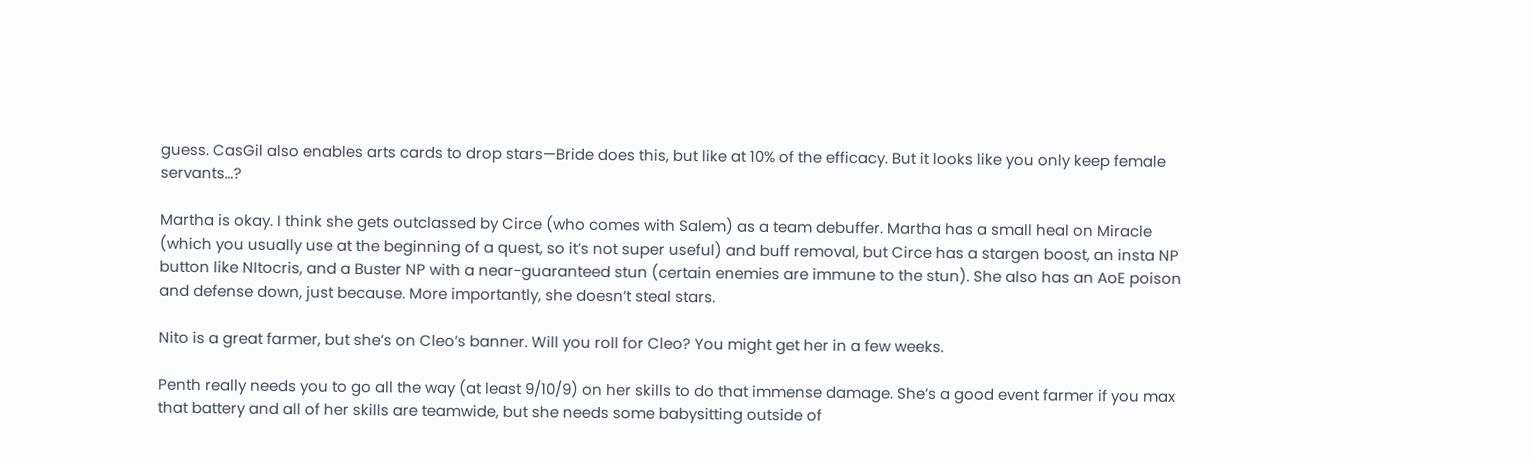guess. CasGil also enables arts cards to drop stars—Bride does this, but like at 10% of the efficacy. But it looks like you only keep female servants…?

Martha is okay. I think she gets outclassed by Circe (who comes with Salem) as a team debuffer. Martha has a small heal on Miracle (which you usually use at the beginning of a quest, so it’s not super useful) and buff removal, but Circe has a stargen boost, an insta NP button like NItocris, and a Buster NP with a near-guaranteed stun (certain enemies are immune to the stun). She also has an AoE poison and defense down, just because. More importantly, she doesn’t steal stars.

Nito is a great farmer, but she’s on Cleo’s banner. Will you roll for Cleo? You might get her in a few weeks.

Penth really needs you to go all the way (at least 9/10/9) on her skills to do that immense damage. She’s a good event farmer if you max that battery and all of her skills are teamwide, but she needs some babysitting outside of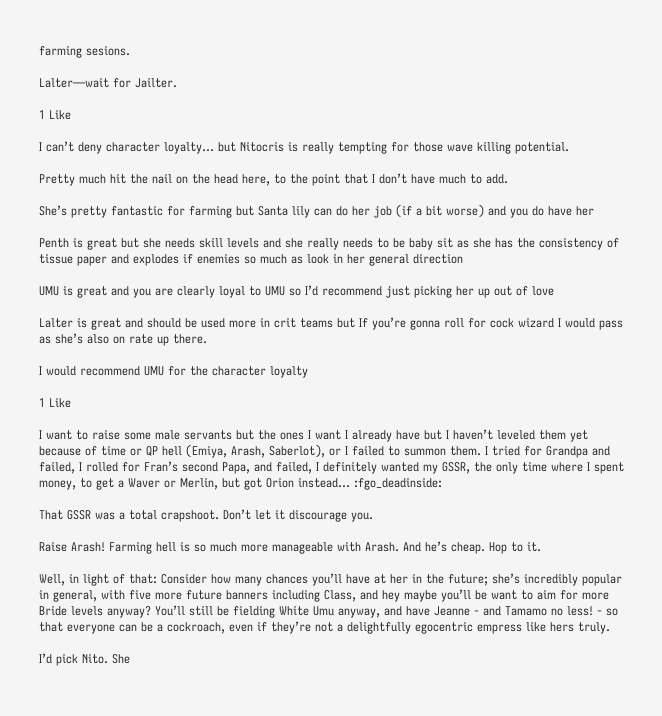farming sesions.

Lalter—wait for Jailter.

1 Like

I can’t deny character loyalty… but Nitocris is really tempting for those wave killing potential.

Pretty much hit the nail on the head here, to the point that I don’t have much to add.

She’s pretty fantastic for farming but Santa lily can do her job (if a bit worse) and you do have her

Penth is great but she needs skill levels and she really needs to be baby sit as she has the consistency of tissue paper and explodes if enemies so much as look in her general direction

UMU is great and you are clearly loyal to UMU so I’d recommend just picking her up out of love

Lalter is great and should be used more in crit teams but If you’re gonna roll for cock wizard I would pass as she’s also on rate up there.

I would recommend UMU for the character loyalty

1 Like

I want to raise some male servants but the ones I want I already have but I haven’t leveled them yet because of time or QP hell (Emiya, Arash, Saberlot), or I failed to summon them. I tried for Grandpa and failed, I rolled for Fran’s second Papa, and failed, I definitely wanted my GSSR, the only time where I spent money, to get a Waver or Merlin, but got Orion instead… :fgo_deadinside:

That GSSR was a total crapshoot. Don’t let it discourage you.

Raise Arash! Farming hell is so much more manageable with Arash. And he’s cheap. Hop to it.

Well, in light of that: Consider how many chances you’ll have at her in the future; she’s incredibly popular in general, with five more future banners including Class, and hey maybe you’ll be want to aim for more Bride levels anyway? You’ll still be fielding White Umu anyway, and have Jeanne - and Tamamo no less! - so that everyone can be a cockroach, even if they’re not a delightfully egocentric empress like hers truly.

I’d pick Nito. She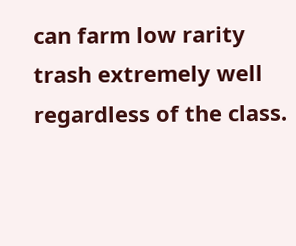can farm low rarity trash extremely well regardless of the class.